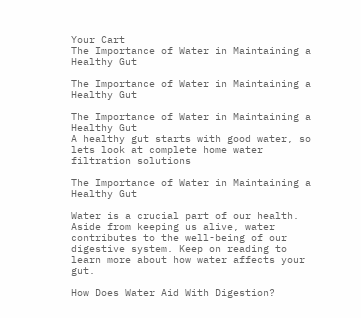Your Cart
The Importance of Water in Maintaining a Healthy Gut

The Importance of Water in Maintaining a Healthy Gut

The Importance of Water in Maintaining a Healthy Gut
A healthy gut starts with good water, so lets look at complete home water filtration solutions

The Importance of Water in Maintaining a Healthy Gut

Water is a crucial part of our health. Aside from keeping us alive, water contributes to the well-being of our digestive system. Keep on reading to learn more about how water affects your gut.

How Does Water Aid With Digestion?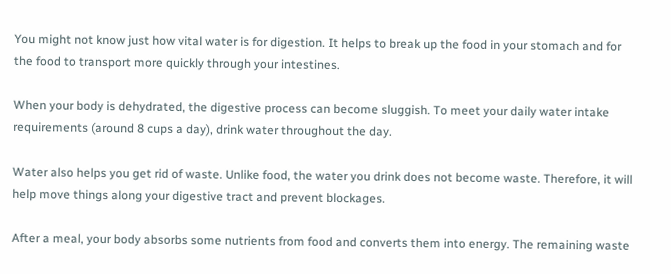You might not know just how vital water is for digestion. It helps to break up the food in your stomach and for the food to transport more quickly through your intestines.

When your body is dehydrated, the digestive process can become sluggish. To meet your daily water intake requirements (around 8 cups a day), drink water throughout the day.

Water also helps you get rid of waste. Unlike food, the water you drink does not become waste. Therefore, it will help move things along your digestive tract and prevent blockages.

After a meal, your body absorbs some nutrients from food and converts them into energy. The remaining waste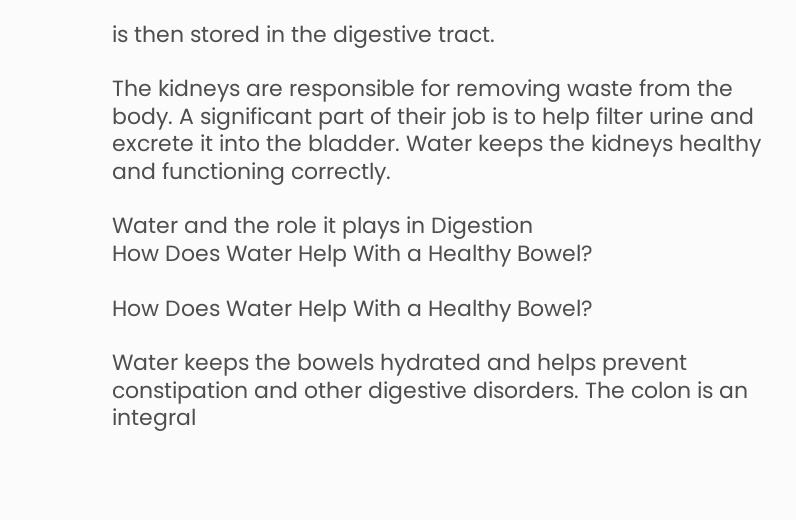is then stored in the digestive tract.

The kidneys are responsible for removing waste from the body. A significant part of their job is to help filter urine and excrete it into the bladder. Water keeps the kidneys healthy and functioning correctly.

Water and the role it plays in Digestion
How Does Water Help With a Healthy Bowel?

How Does Water Help With a Healthy Bowel?

Water keeps the bowels hydrated and helps prevent constipation and other digestive disorders. The colon is an integral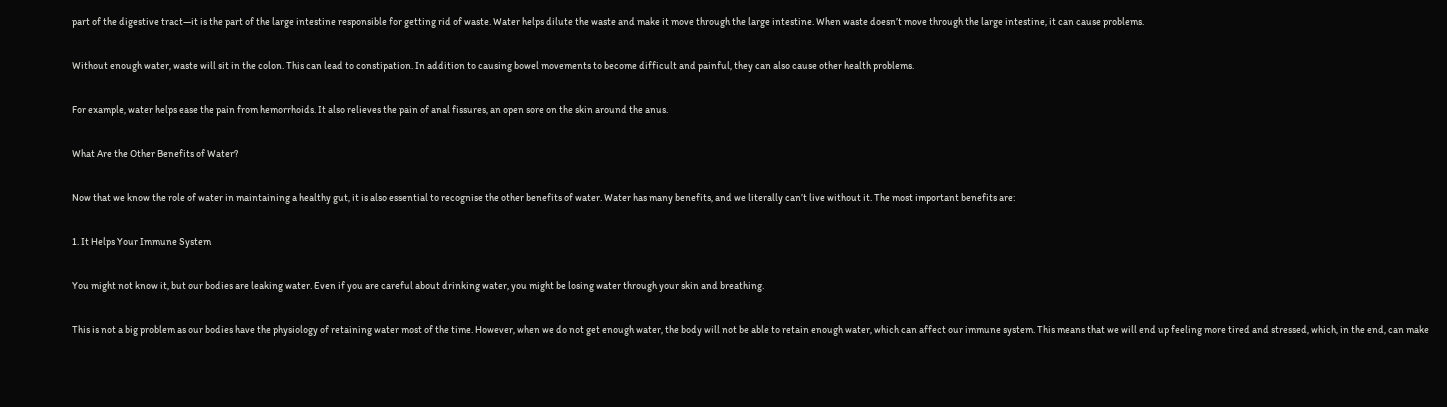part of the digestive tract—it is the part of the large intestine responsible for getting rid of waste. Water helps dilute the waste and make it move through the large intestine. When waste doesn’t move through the large intestine, it can cause problems.

Without enough water, waste will sit in the colon. This can lead to constipation. In addition to causing bowel movements to become difficult and painful, they can also cause other health problems.

For example, water helps ease the pain from hemorrhoids. It also relieves the pain of anal fissures, an open sore on the skin around the anus.

What Are the Other Benefits of Water?

Now that we know the role of water in maintaining a healthy gut, it is also essential to recognise the other benefits of water. Water has many benefits, and we literally can’t live without it. The most important benefits are:

1. It Helps Your Immune System

You might not know it, but our bodies are leaking water. Even if you are careful about drinking water, you might be losing water through your skin and breathing.

This is not a big problem as our bodies have the physiology of retaining water most of the time. However, when we do not get enough water, the body will not be able to retain enough water, which can affect our immune system. This means that we will end up feeling more tired and stressed, which, in the end, can make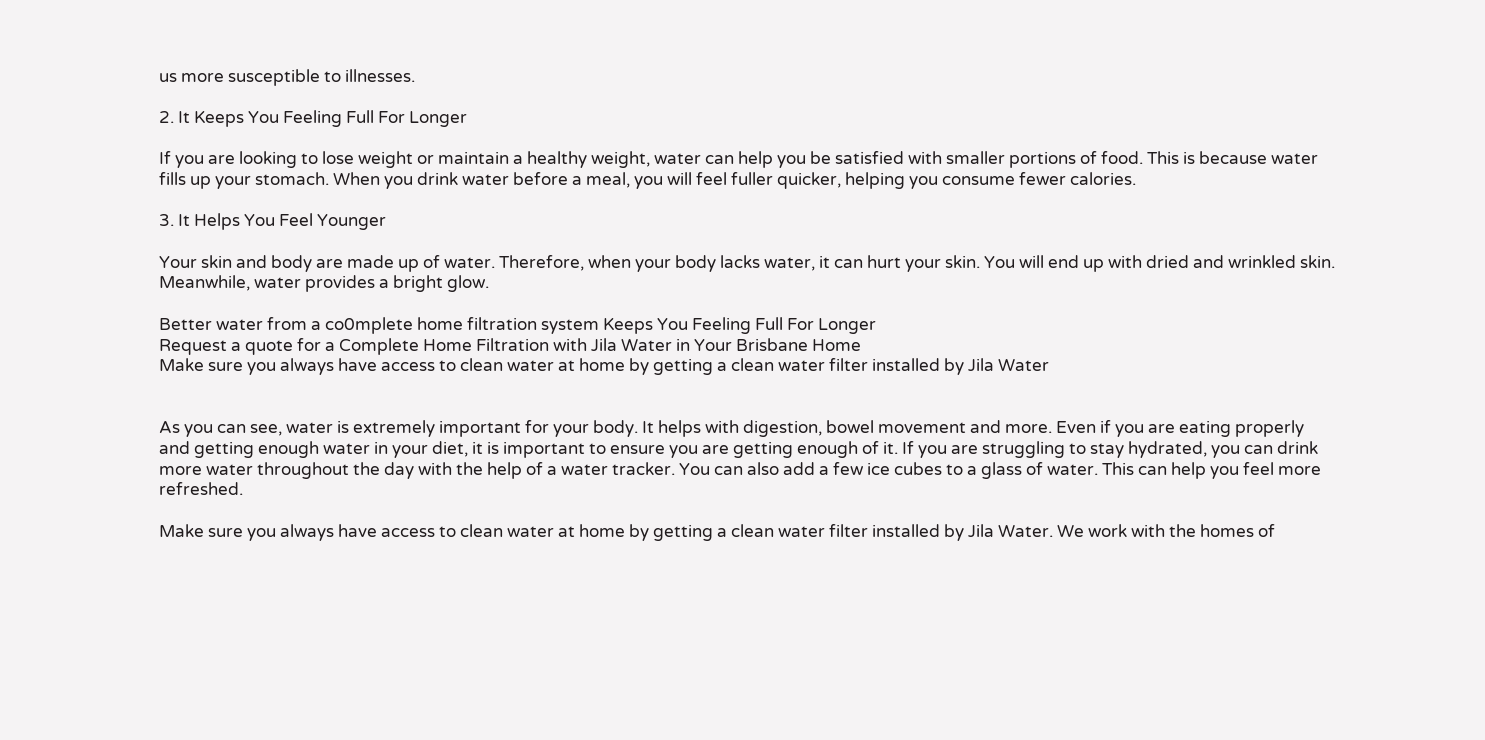us more susceptible to illnesses.

2. It Keeps You Feeling Full For Longer

If you are looking to lose weight or maintain a healthy weight, water can help you be satisfied with smaller portions of food. This is because water fills up your stomach. When you drink water before a meal, you will feel fuller quicker, helping you consume fewer calories.

3. It Helps You Feel Younger

Your skin and body are made up of water. Therefore, when your body lacks water, it can hurt your skin. You will end up with dried and wrinkled skin. Meanwhile, water provides a bright glow.

Better water from a co0mplete home filtration system Keeps You Feeling Full For Longer
Request a quote for a Complete Home Filtration with Jila Water in Your Brisbane Home
Make sure you always have access to clean water at home by getting a clean water filter installed by Jila Water


As you can see, water is extremely important for your body. It helps with digestion, bowel movement and more. Even if you are eating properly and getting enough water in your diet, it is important to ensure you are getting enough of it. If you are struggling to stay hydrated, you can drink more water throughout the day with the help of a water tracker. You can also add a few ice cubes to a glass of water. This can help you feel more refreshed.

Make sure you always have access to clean water at home by getting a clean water filter installed by Jila Water. We work with the homes of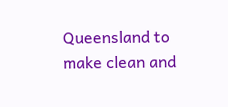Queensland to make clean and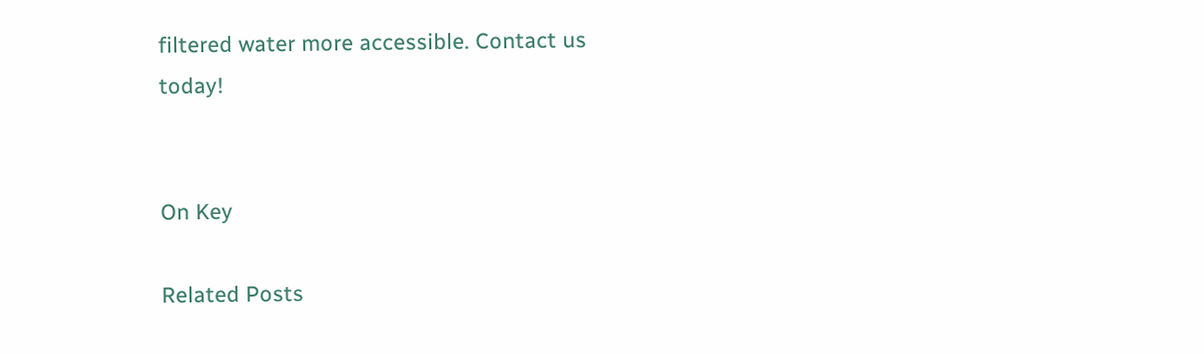filtered water more accessible. Contact us today!


On Key

Related Posts